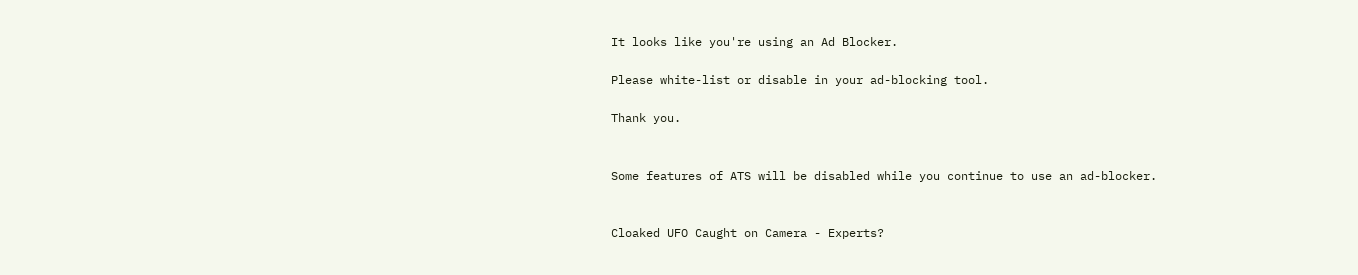It looks like you're using an Ad Blocker.

Please white-list or disable in your ad-blocking tool.

Thank you.


Some features of ATS will be disabled while you continue to use an ad-blocker.


Cloaked UFO Caught on Camera - Experts?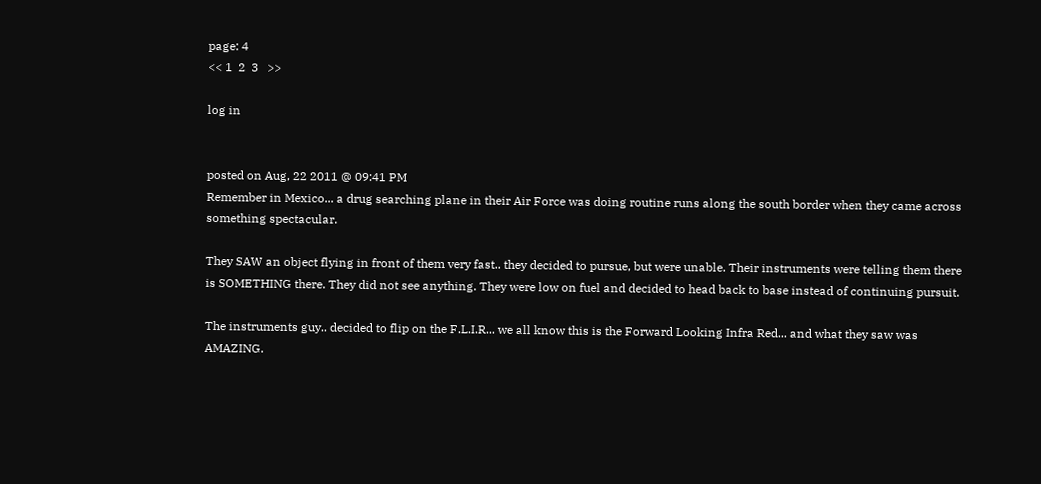page: 4
<< 1  2  3   >>

log in


posted on Aug, 22 2011 @ 09:41 PM
Remember in Mexico... a drug searching plane in their Air Force was doing routine runs along the south border when they came across something spectacular.

They SAW an object flying in front of them very fast.. they decided to pursue, but were unable. Their instruments were telling them there is SOMETHING there. They did not see anything. They were low on fuel and decided to head back to base instead of continuing pursuit.

The instruments guy.. decided to flip on the F.L.I.R... we all know this is the Forward Looking Infra Red... and what they saw was AMAZING.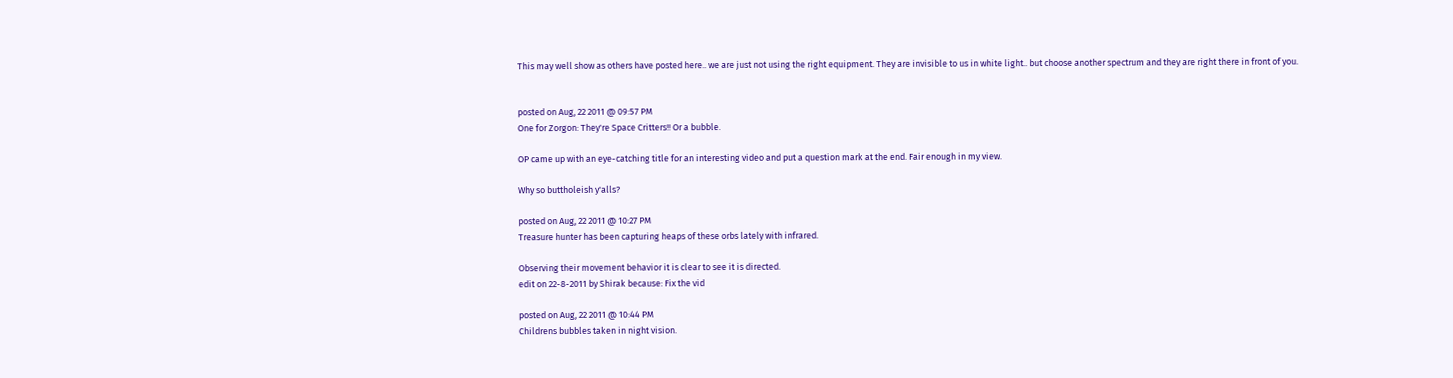This may well show as others have posted here.. we are just not using the right equipment. They are invisible to us in white light.. but choose another spectrum and they are right there in front of you.


posted on Aug, 22 2011 @ 09:57 PM
One for Zorgon: They're Space Critters!! Or a bubble.

OP came up with an eye-catching title for an interesting video and put a question mark at the end. Fair enough in my view.

Why so buttholeish y'alls?

posted on Aug, 22 2011 @ 10:27 PM
Treasure hunter has been capturing heaps of these orbs lately with infrared.

Observing their movement behavior it is clear to see it is directed.
edit on 22-8-2011 by Shirak because: Fix the vid

posted on Aug, 22 2011 @ 10:44 PM
Childrens bubbles taken in night vision.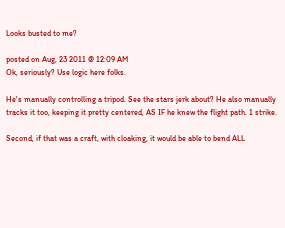Looks busted to me?

posted on Aug, 23 2011 @ 12:09 AM
Ok, seriously? Use logic here folks.

He's manually controlling a tripod. See the stars jerk about? He also manually tracks it too, keeping it pretty centered, AS IF he knew the flight path. 1 strike.

Second, if that was a craft, with cloaking, it would be able to bend ALL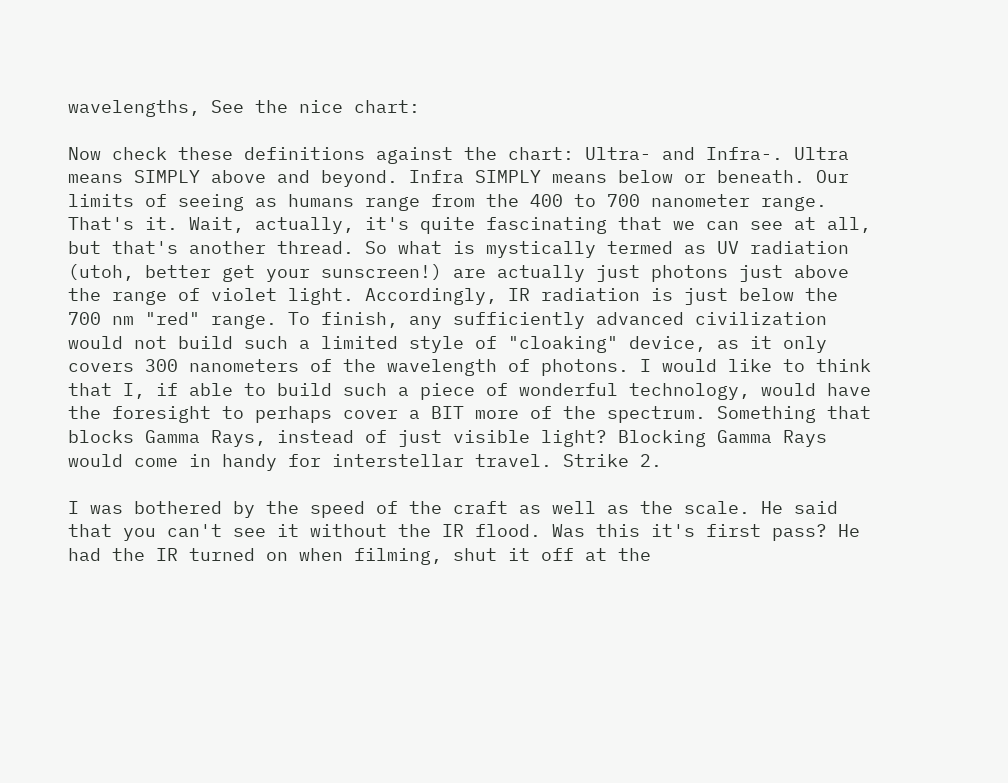wavelengths, See the nice chart:

Now check these definitions against the chart: Ultra- and Infra-. Ultra means SIMPLY above and beyond. Infra SIMPLY means below or beneath. Our limits of seeing as humans range from the 400 to 700 nanometer range. That's it. Wait, actually, it's quite fascinating that we can see at all, but that's another thread. So what is mystically termed as UV radiation (utoh, better get your sunscreen!) are actually just photons just above the range of violet light. Accordingly, IR radiation is just below the 700 nm "red" range. To finish, any sufficiently advanced civilization would not build such a limited style of "cloaking" device, as it only covers 300 nanometers of the wavelength of photons. I would like to think that I, if able to build such a piece of wonderful technology, would have the foresight to perhaps cover a BIT more of the spectrum. Something that blocks Gamma Rays, instead of just visible light? Blocking Gamma Rays would come in handy for interstellar travel. Strike 2.

I was bothered by the speed of the craft as well as the scale. He said that you can't see it without the IR flood. Was this it's first pass? He had the IR turned on when filming, shut it off at the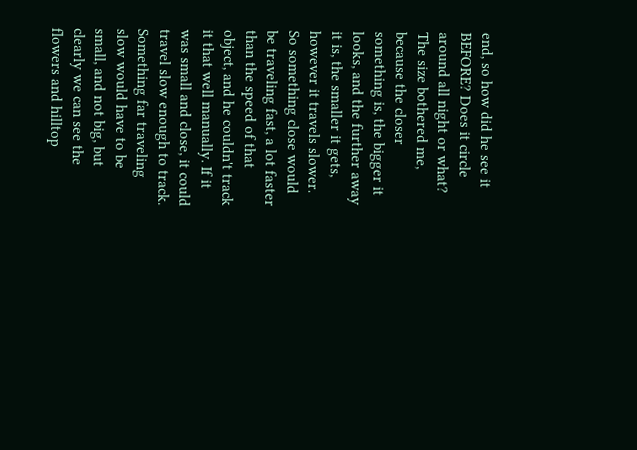end, so how did he see it BEFORE? Does it circle around all night or what? The size bothered me, because the closer something is, the bigger it looks, and the further away it is, the smaller it gets, however it travels slower. So something close would be traveling fast, a lot faster than the speed of that object, and he couldn't track it that well manually. If it was small and close, it could travel slow enough to track. Something far traveling slow would have to be small, and not big, but clearly we can see the flowers and hilltop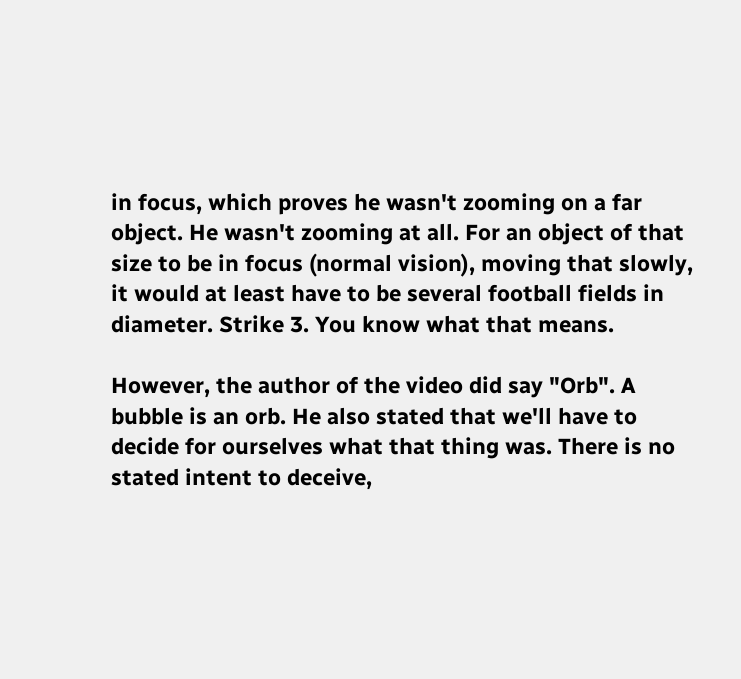in focus, which proves he wasn't zooming on a far object. He wasn't zooming at all. For an object of that size to be in focus (normal vision), moving that slowly, it would at least have to be several football fields in diameter. Strike 3. You know what that means.

However, the author of the video did say "Orb". A bubble is an orb. He also stated that we'll have to decide for ourselves what that thing was. There is no stated intent to deceive,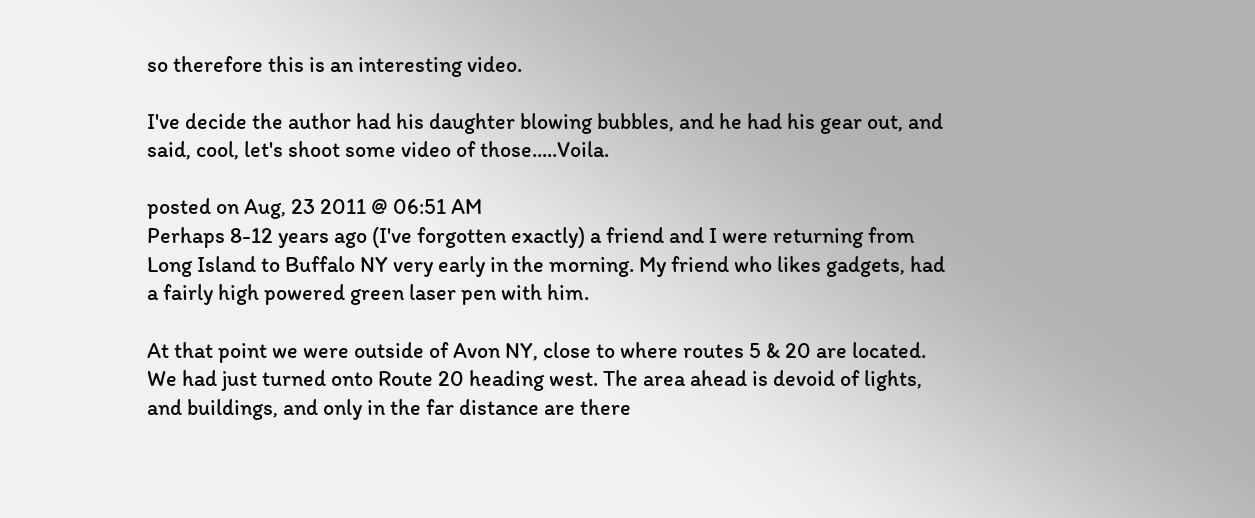so therefore this is an interesting video.

I've decide the author had his daughter blowing bubbles, and he had his gear out, and said, cool, let's shoot some video of those.....Voila.

posted on Aug, 23 2011 @ 06:51 AM
Perhaps 8-12 years ago (I've forgotten exactly) a friend and I were returning from Long Island to Buffalo NY very early in the morning. My friend who likes gadgets, had a fairly high powered green laser pen with him.

At that point we were outside of Avon NY, close to where routes 5 & 20 are located. We had just turned onto Route 20 heading west. The area ahead is devoid of lights, and buildings, and only in the far distance are there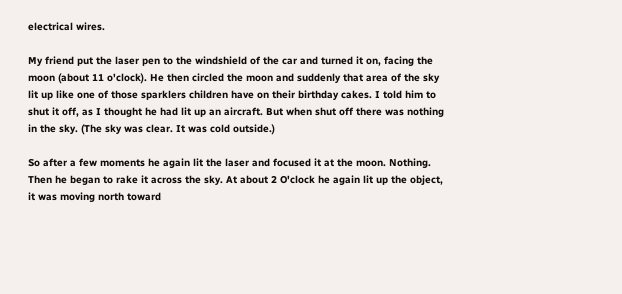electrical wires.

My friend put the laser pen to the windshield of the car and turned it on, facing the moon (about 11 o'clock). He then circled the moon and suddenly that area of the sky lit up like one of those sparklers children have on their birthday cakes. I told him to shut it off, as I thought he had lit up an aircraft. But when shut off there was nothing in the sky. (The sky was clear. It was cold outside.)

So after a few moments he again lit the laser and focused it at the moon. Nothing. Then he began to rake it across the sky. At about 2 O'clock he again lit up the object, it was moving north toward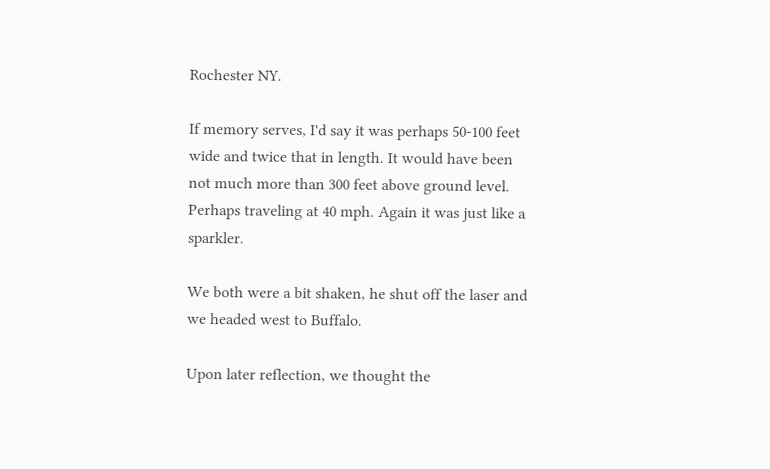Rochester NY.

If memory serves, I'd say it was perhaps 50-100 feet wide and twice that in length. It would have been not much more than 300 feet above ground level. Perhaps traveling at 40 mph. Again it was just like a sparkler.

We both were a bit shaken, he shut off the laser and we headed west to Buffalo.

Upon later reflection, we thought the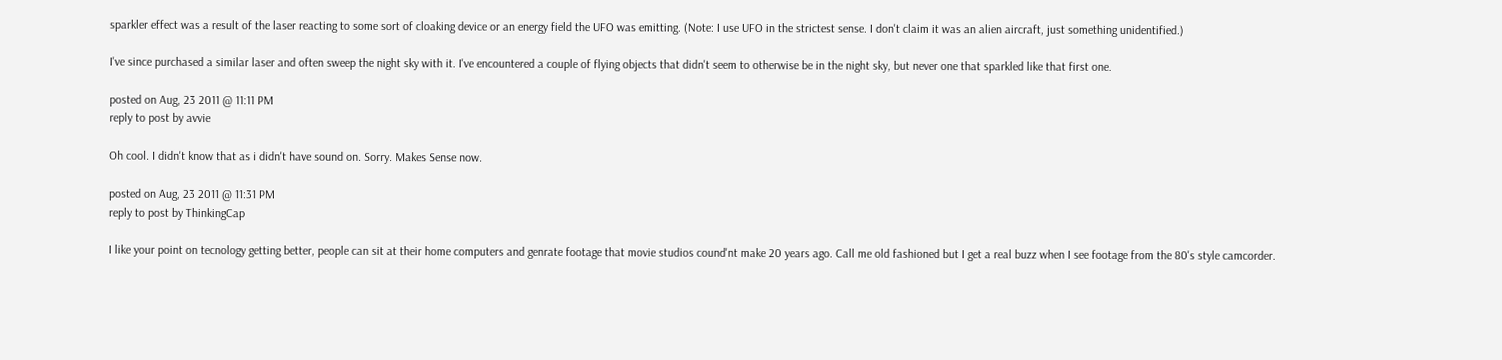sparkler effect was a result of the laser reacting to some sort of cloaking device or an energy field the UFO was emitting. (Note: I use UFO in the strictest sense. I don't claim it was an alien aircraft, just something unidentified.)

I've since purchased a similar laser and often sweep the night sky with it. I've encountered a couple of flying objects that didn't seem to otherwise be in the night sky, but never one that sparkled like that first one.

posted on Aug, 23 2011 @ 11:11 PM
reply to post by avvie

Oh cool. I didn't know that as i didn't have sound on. Sorry. Makes Sense now.

posted on Aug, 23 2011 @ 11:31 PM
reply to post by ThinkingCap

I like your point on tecnology getting better, people can sit at their home computers and genrate footage that movie studios cound'nt make 20 years ago. Call me old fashioned but I get a real buzz when I see footage from the 80's style camcorder.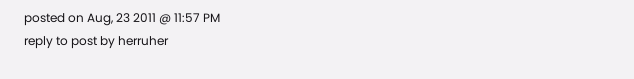posted on Aug, 23 2011 @ 11:57 PM
reply to post by herruher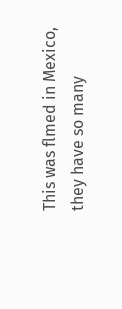This was flmed in Mexico, they have so many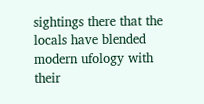sightings there that the locals have blended modern ufology with their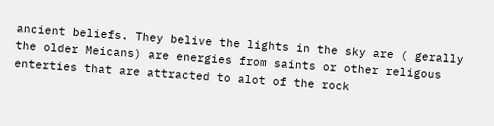ancient beliefs. They belive the lights in the sky are ( gerally the older Meicans) are energies from saints or other religous enterties that are attracted to alot of the rock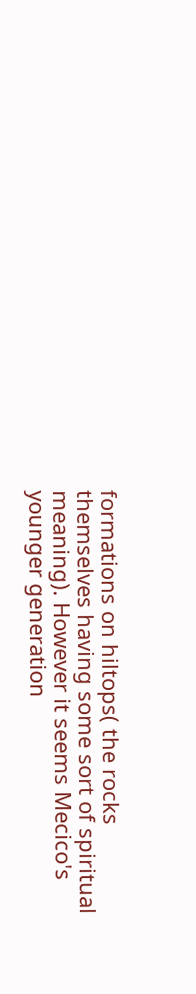formations on hiltops( the rocks themselves having some sort of spiritual meaning). However it seems Mecico's younger generation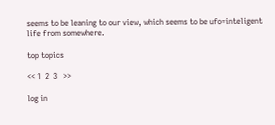seems to be leaning to our view, which seems to be ufo=inteligent life from somewhere.

top topics

<< 1  2  3   >>

log in